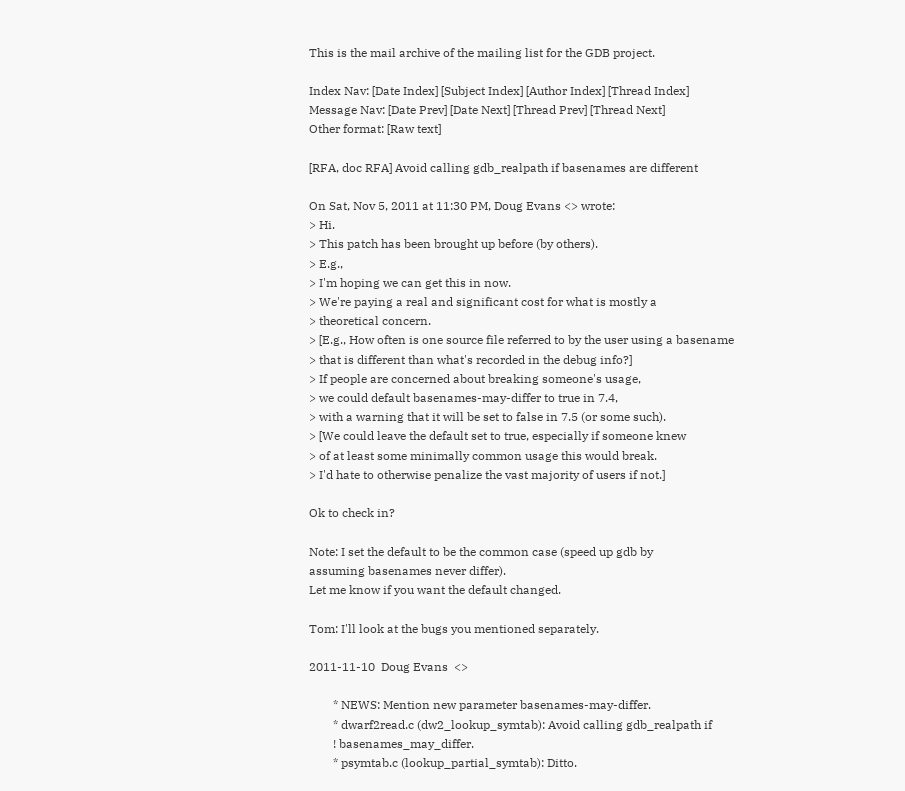This is the mail archive of the mailing list for the GDB project.

Index Nav: [Date Index] [Subject Index] [Author Index] [Thread Index]
Message Nav: [Date Prev] [Date Next] [Thread Prev] [Thread Next]
Other format: [Raw text]

[RFA, doc RFA] Avoid calling gdb_realpath if basenames are different

On Sat, Nov 5, 2011 at 11:30 PM, Doug Evans <> wrote:
> Hi.
> This patch has been brought up before (by others).
> E.g.,
> I'm hoping we can get this in now.
> We're paying a real and significant cost for what is mostly a
> theoretical concern.
> [E.g., How often is one source file referred to by the user using a basename
> that is different than what's recorded in the debug info?]
> If people are concerned about breaking someone's usage,
> we could default basenames-may-differ to true in 7.4,
> with a warning that it will be set to false in 7.5 (or some such).
> [We could leave the default set to true, especially if someone knew
> of at least some minimally common usage this would break.
> I'd hate to otherwise penalize the vast majority of users if not.]

Ok to check in?

Note: I set the default to be the common case (speed up gdb by
assuming basenames never differ).
Let me know if you want the default changed.

Tom: I'll look at the bugs you mentioned separately.

2011-11-10  Doug Evans  <>

        * NEWS: Mention new parameter basenames-may-differ.
        * dwarf2read.c (dw2_lookup_symtab): Avoid calling gdb_realpath if
        ! basenames_may_differ.
        * psymtab.c (lookup_partial_symtab): Ditto.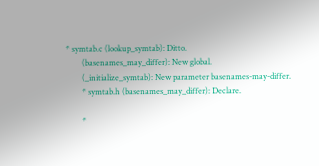* symtab.c (lookup_symtab): Ditto.
        (basenames_may_differ): New global.
        (_initialize_symtab): New parameter basenames-may-differ.
        * symtab.h (basenames_may_differ): Declare.

        *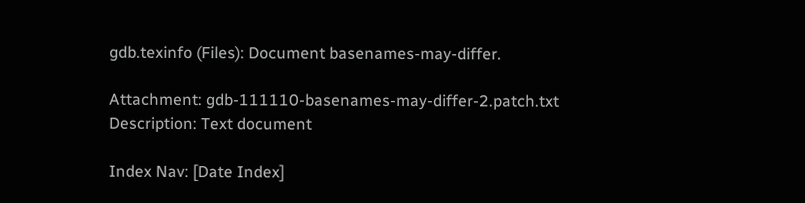gdb.texinfo (Files): Document basenames-may-differ.

Attachment: gdb-111110-basenames-may-differ-2.patch.txt
Description: Text document

Index Nav: [Date Index]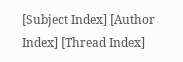[Subject Index] [Author Index] [Thread Index]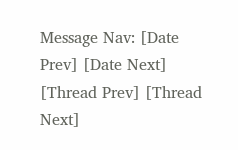Message Nav: [Date Prev] [Date Next] [Thread Prev] [Thread Next]